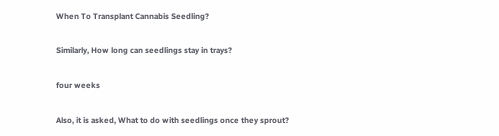When To Transplant Cannabis Seedling?

Similarly, How long can seedlings stay in trays?

four weeks

Also, it is asked, What to do with seedlings once they sprout?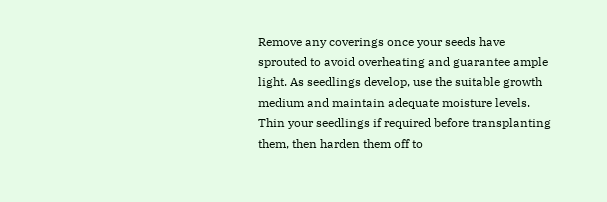Remove any coverings once your seeds have sprouted to avoid overheating and guarantee ample light. As seedlings develop, use the suitable growth medium and maintain adequate moisture levels. Thin your seedlings if required before transplanting them, then harden them off to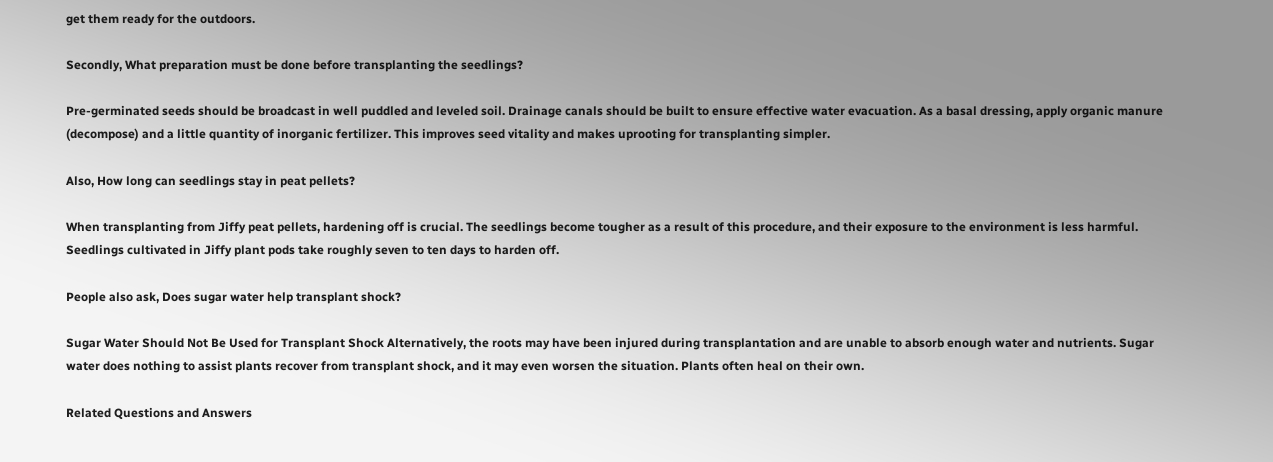get them ready for the outdoors.

Secondly, What preparation must be done before transplanting the seedlings?

Pre-germinated seeds should be broadcast in well puddled and leveled soil. Drainage canals should be built to ensure effective water evacuation. As a basal dressing, apply organic manure (decompose) and a little quantity of inorganic fertilizer. This improves seed vitality and makes uprooting for transplanting simpler.

Also, How long can seedlings stay in peat pellets?

When transplanting from Jiffy peat pellets, hardening off is crucial. The seedlings become tougher as a result of this procedure, and their exposure to the environment is less harmful. Seedlings cultivated in Jiffy plant pods take roughly seven to ten days to harden off.

People also ask, Does sugar water help transplant shock?

Sugar Water Should Not Be Used for Transplant Shock Alternatively, the roots may have been injured during transplantation and are unable to absorb enough water and nutrients. Sugar water does nothing to assist plants recover from transplant shock, and it may even worsen the situation. Plants often heal on their own.

Related Questions and Answers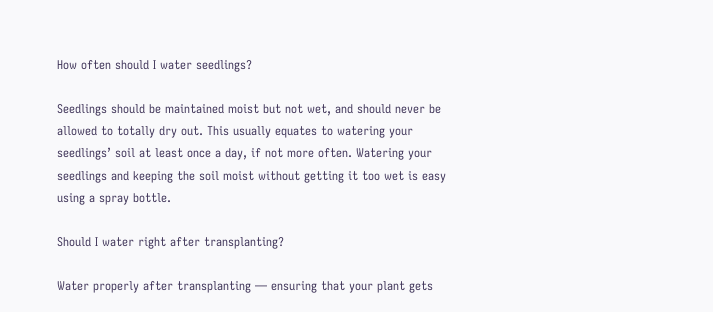How often should I water seedlings?

Seedlings should be maintained moist but not wet, and should never be allowed to totally dry out. This usually equates to watering your seedlings’ soil at least once a day, if not more often. Watering your seedlings and keeping the soil moist without getting it too wet is easy using a spray bottle.

Should I water right after transplanting?

Water properly after transplanting — ensuring that your plant gets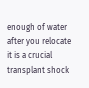enough of water after you relocate it is a crucial transplant shock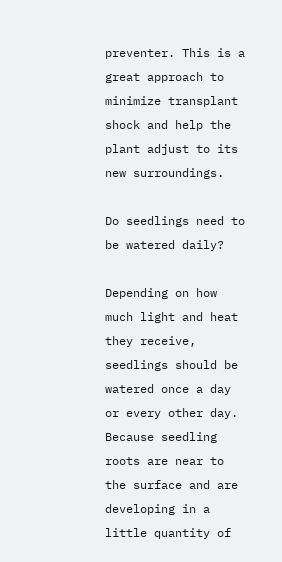preventer. This is a great approach to minimize transplant shock and help the plant adjust to its new surroundings.

Do seedlings need to be watered daily?

Depending on how much light and heat they receive, seedlings should be watered once a day or every other day. Because seedling roots are near to the surface and are developing in a little quantity of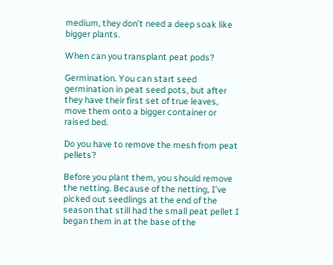medium, they don’t need a deep soak like bigger plants.

When can you transplant peat pods?

Germination. You can start seed germination in peat seed pots, but after they have their first set of true leaves, move them onto a bigger container or raised bed.

Do you have to remove the mesh from peat pellets?

Before you plant them, you should remove the netting. Because of the netting, I’ve picked out seedlings at the end of the season that still had the small peat pellet I began them in at the base of the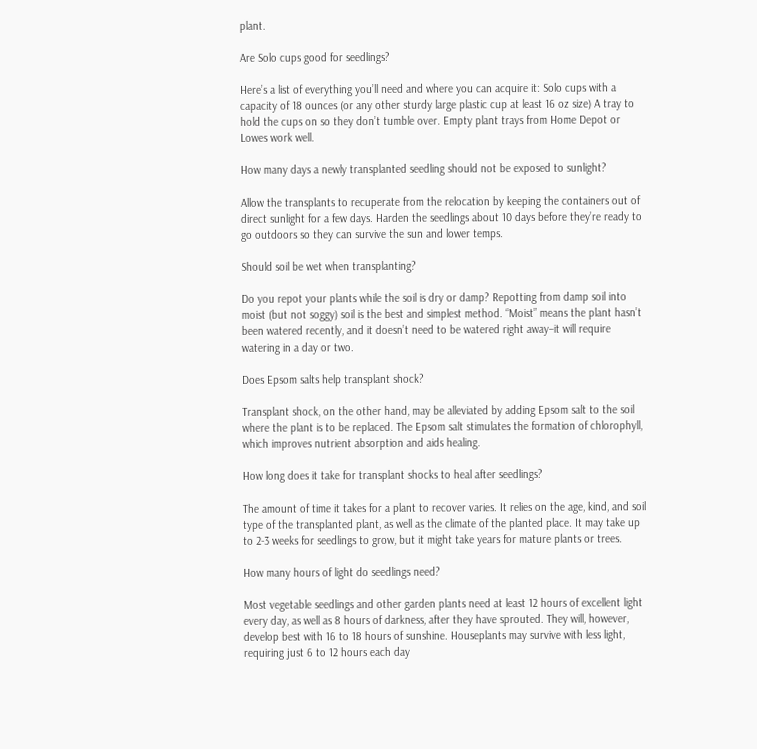plant.

Are Solo cups good for seedlings?

Here’s a list of everything you’ll need and where you can acquire it: Solo cups with a capacity of 18 ounces (or any other sturdy large plastic cup at least 16 oz size) A tray to hold the cups on so they don’t tumble over. Empty plant trays from Home Depot or Lowes work well.

How many days a newly transplanted seedling should not be exposed to sunlight?

Allow the transplants to recuperate from the relocation by keeping the containers out of direct sunlight for a few days. Harden the seedlings about 10 days before they’re ready to go outdoors so they can survive the sun and lower temps.

Should soil be wet when transplanting?

Do you repot your plants while the soil is dry or damp? Repotting from damp soil into moist (but not soggy) soil is the best and simplest method. “Moist” means the plant hasn’t been watered recently, and it doesn’t need to be watered right away–it will require watering in a day or two.

Does Epsom salts help transplant shock?

Transplant shock, on the other hand, may be alleviated by adding Epsom salt to the soil where the plant is to be replaced. The Epsom salt stimulates the formation of chlorophyll, which improves nutrient absorption and aids healing.

How long does it take for transplant shocks to heal after seedlings?

The amount of time it takes for a plant to recover varies. It relies on the age, kind, and soil type of the transplanted plant, as well as the climate of the planted place. It may take up to 2-3 weeks for seedlings to grow, but it might take years for mature plants or trees.

How many hours of light do seedlings need?

Most vegetable seedlings and other garden plants need at least 12 hours of excellent light every day, as well as 8 hours of darkness, after they have sprouted. They will, however, develop best with 16 to 18 hours of sunshine. Houseplants may survive with less light, requiring just 6 to 12 hours each day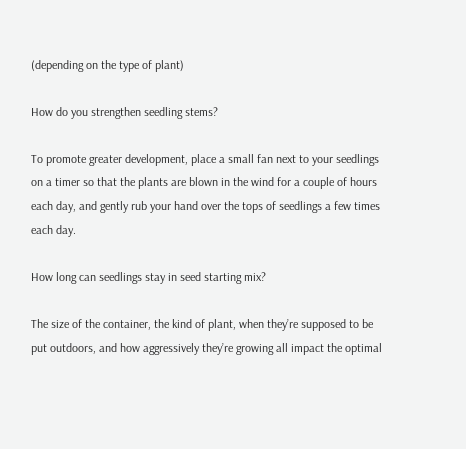(depending on the type of plant)

How do you strengthen seedling stems?

To promote greater development, place a small fan next to your seedlings on a timer so that the plants are blown in the wind for a couple of hours each day, and gently rub your hand over the tops of seedlings a few times each day.

How long can seedlings stay in seed starting mix?

The size of the container, the kind of plant, when they’re supposed to be put outdoors, and how aggressively they’re growing all impact the optimal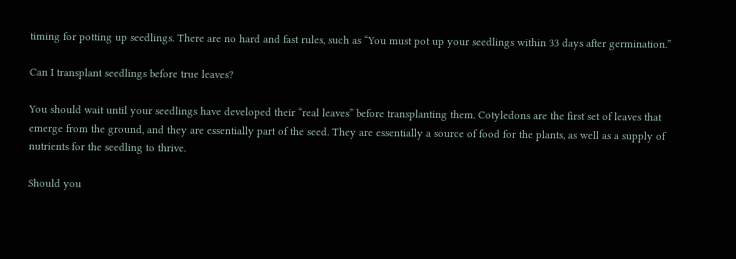timing for potting up seedlings. There are no hard and fast rules, such as “You must pot up your seedlings within 33 days after germination.”

Can I transplant seedlings before true leaves?

You should wait until your seedlings have developed their “real leaves” before transplanting them. Cotyledons are the first set of leaves that emerge from the ground, and they are essentially part of the seed. They are essentially a source of food for the plants, as well as a supply of nutrients for the seedling to thrive.

Should you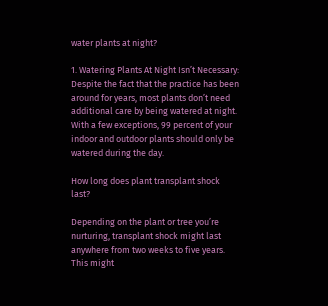water plants at night?

1. Watering Plants At Night Isn’t Necessary: Despite the fact that the practice has been around for years, most plants don’t need additional care by being watered at night. With a few exceptions, 99 percent of your indoor and outdoor plants should only be watered during the day.

How long does plant transplant shock last?

Depending on the plant or tree you’re nurturing, transplant shock might last anywhere from two weeks to five years. This might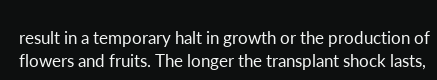result in a temporary halt in growth or the production of flowers and fruits. The longer the transplant shock lasts,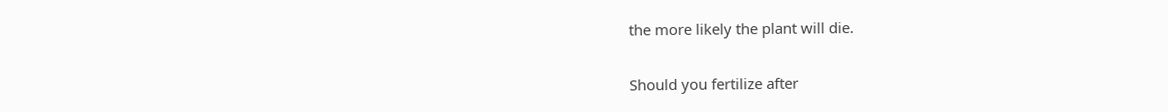the more likely the plant will die.

Should you fertilize after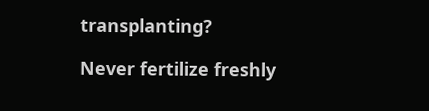transplanting?

Never fertilize freshly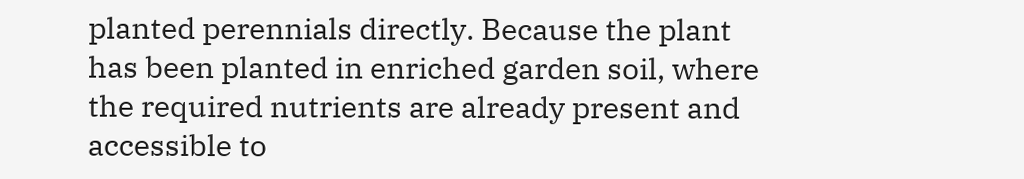planted perennials directly. Because the plant has been planted in enriched garden soil, where the required nutrients are already present and accessible to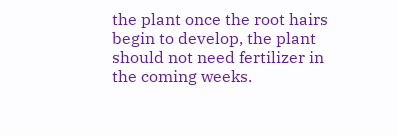the plant once the root hairs begin to develop, the plant should not need fertilizer in the coming weeks.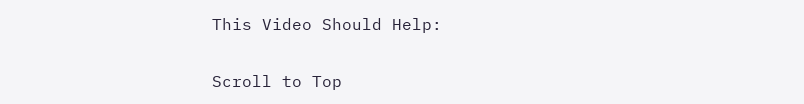This Video Should Help:

Scroll to Top